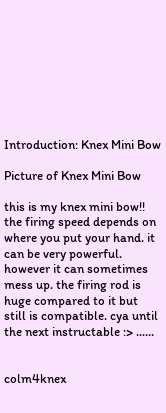Introduction: Knex Mini Bow

Picture of Knex Mini Bow

this is my knex mini bow!! the firing speed depends on where you put your hand. it can be very powerful. however it can sometimes mess up. the firing rod is huge compared to it but still is compatible. cya until the next instructable :> ......


colm4knex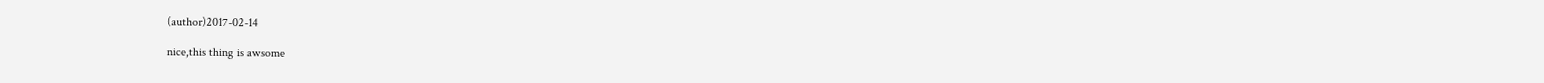(author)2017-02-14

nice,this thing is awsome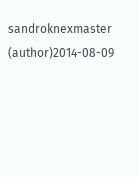sandroknexmaster (author)2014-08-09